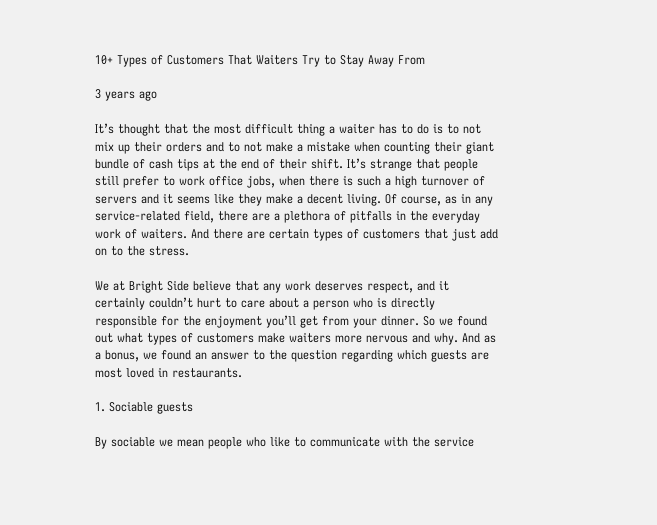10+ Types of Customers That Waiters Try to Stay Away From

3 years ago

It’s thought that the most difficult thing a waiter has to do is to not mix up their orders and to not make a mistake when counting their giant bundle of cash tips at the end of their shift. It’s strange that people still prefer to work office jobs, when there is such a high turnover of servers and it seems like they make a decent living. Of course, as in any service-related field, there are a plethora of pitfalls in the everyday work of waiters. And there are certain types of customers that just add on to the stress.

We at Bright Side believe that any work deserves respect, and it certainly couldn’t hurt to care about a person who is directly responsible for the enjoyment you’ll get from your dinner. So we found out what types of customers make waiters more nervous and why. And as a bonus, we found an answer to the question regarding which guests are most loved in restaurants.

1. Sociable guests

By sociable we mean people who like to communicate with the service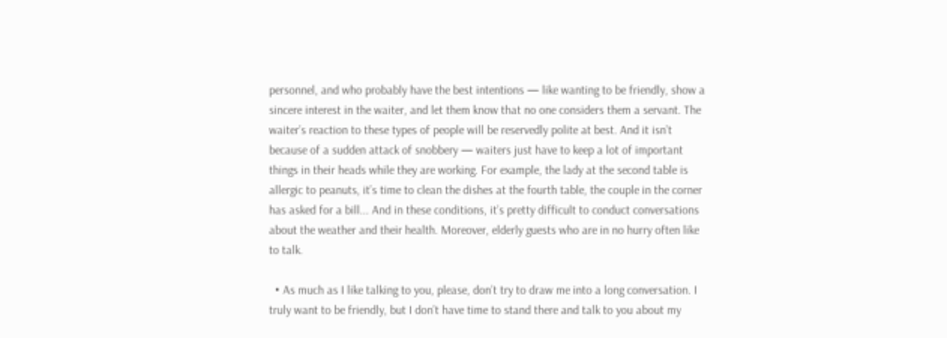personnel, and who probably have the best intentions — like wanting to be friendly, show a sincere interest in the waiter, and let them know that no one considers them a servant. The waiter’s reaction to these types of people will be reservedly polite at best. And it isn’t because of a sudden attack of snobbery — waiters just have to keep a lot of important things in their heads while they are working. For example, the lady at the second table is allergic to peanuts, it’s time to clean the dishes at the fourth table, the couple in the corner has asked for a bill... And in these conditions, it’s pretty difficult to conduct conversations about the weather and their health. Moreover, elderly guests who are in no hurry often like to talk.

  • As much as I like talking to you, please, don’t try to draw me into a long conversation. I truly want to be friendly, but I don’t have time to stand there and talk to you about my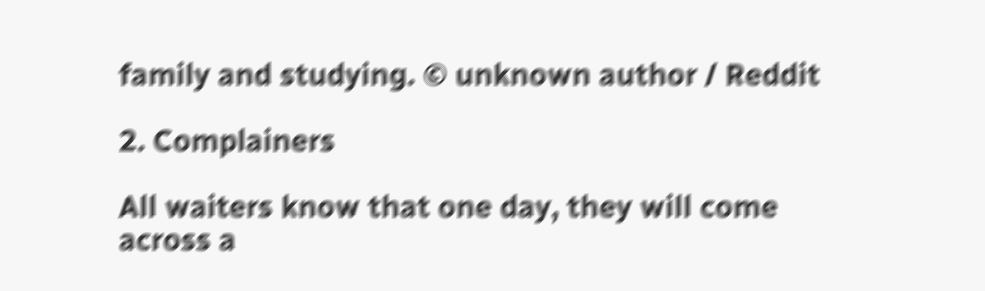family and studying. © unknown author / Reddit

2. Complainers

All waiters know that one day, they will come across a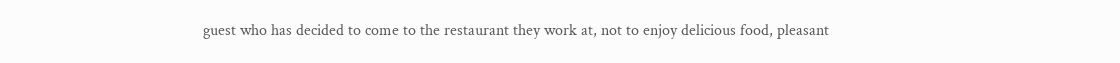guest who has decided to come to the restaurant they work at, not to enjoy delicious food, pleasant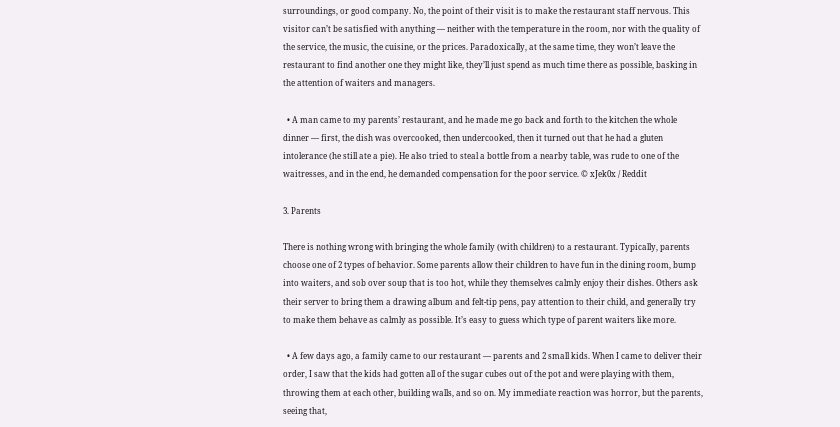surroundings, or good company. No, the point of their visit is to make the restaurant staff nervous. This visitor can’t be satisfied with anything — neither with the temperature in the room, nor with the quality of the service, the music, the cuisine, or the prices. Paradoxically, at the same time, they won’t leave the restaurant to find another one they might like, they’ll just spend as much time there as possible, basking in the attention of waiters and managers.

  • A man came to my parents’ restaurant, and he made me go back and forth to the kitchen the whole dinner — first, the dish was overcooked, then undercooked, then it turned out that he had a gluten intolerance (he still ate a pie). He also tried to steal a bottle from a nearby table, was rude to one of the waitresses, and in the end, he demanded compensation for the poor service. © xJek0x / Reddit

3. Parents

There is nothing wrong with bringing the whole family (with children) to a restaurant. Typically, parents choose one of 2 types of behavior. Some parents allow their children to have fun in the dining room, bump into waiters, and sob over soup that is too hot, while they themselves calmly enjoy their dishes. Others ask their server to bring them a drawing album and felt-tip pens, pay attention to their child, and generally try to make them behave as calmly as possible. It’s easy to guess which type of parent waiters like more.

  • A few days ago, a family came to our restaurant — parents and 2 small kids. When I came to deliver their order, I saw that the kids had gotten all of the sugar cubes out of the pot and were playing with them, throwing them at each other, building walls, and so on. My immediate reaction was horror, but the parents, seeing that,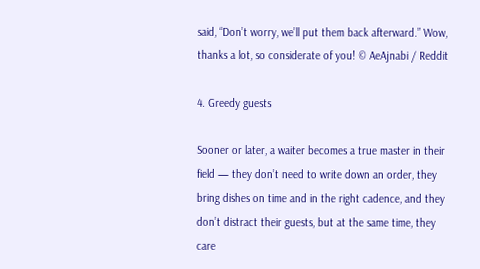said, “Don’t worry, we’ll put them back afterward.” Wow, thanks a lot, so considerate of you! © AeAjnabi / Reddit

4. Greedy guests

Sooner or later, a waiter becomes a true master in their field — they don’t need to write down an order, they bring dishes on time and in the right cadence, and they don’t distract their guests, but at the same time, they care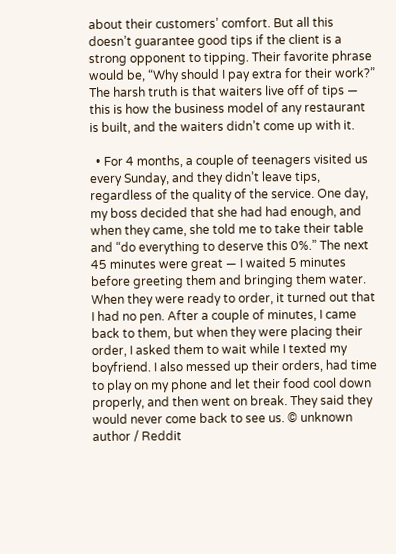about their customers’ comfort. But all this doesn’t guarantee good tips if the client is a strong opponent to tipping. Their favorite phrase would be, “Why should I pay extra for their work?” The harsh truth is that waiters live off of tips — this is how the business model of any restaurant is built, and the waiters didn’t come up with it.

  • For 4 months, a couple of teenagers visited us every Sunday, and they didn’t leave tips, regardless of the quality of the service. One day, my boss decided that she had had enough, and when they came, she told me to take their table and “do everything to deserve this 0%.” The next 45 minutes were great — I waited 5 minutes before greeting them and bringing them water. When they were ready to order, it turned out that I had no pen. After a couple of minutes, I came back to them, but when they were placing their order, I asked them to wait while I texted my boyfriend. I also messed up their orders, had time to play on my phone and let their food cool down properly, and then went on break. They said they would never come back to see us. © unknown author / Reddit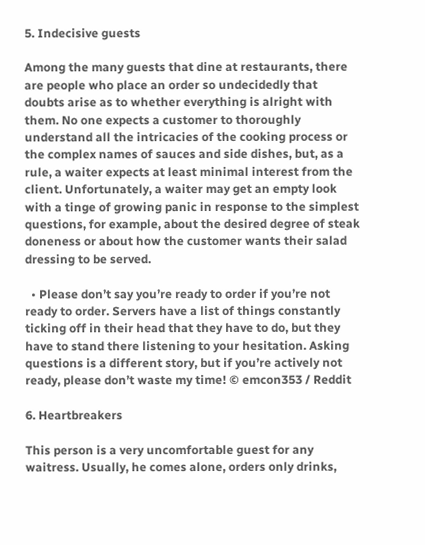5. Indecisive guests

Among the many guests that dine at restaurants, there are people who place an order so undecidedly that doubts arise as to whether everything is alright with them. No one expects a customer to thoroughly understand all the intricacies of the cooking process or the complex names of sauces and side dishes, but, as a rule, a waiter expects at least minimal interest from the client. Unfortunately, a waiter may get an empty look with a tinge of growing panic in response to the simplest questions, for example, about the desired degree of steak doneness or about how the customer wants their salad dressing to be served.

  • Please don’t say you’re ready to order if you’re not ready to order. Servers have a list of things constantly ticking off in their head that they have to do, but they have to stand there listening to your hesitation. Asking questions is a different story, but if you’re actively not ready, please don’t waste my time! © emcon353 / Reddit

6. Heartbreakers

This person is a very uncomfortable guest for any waitress. Usually, he comes alone, orders only drinks,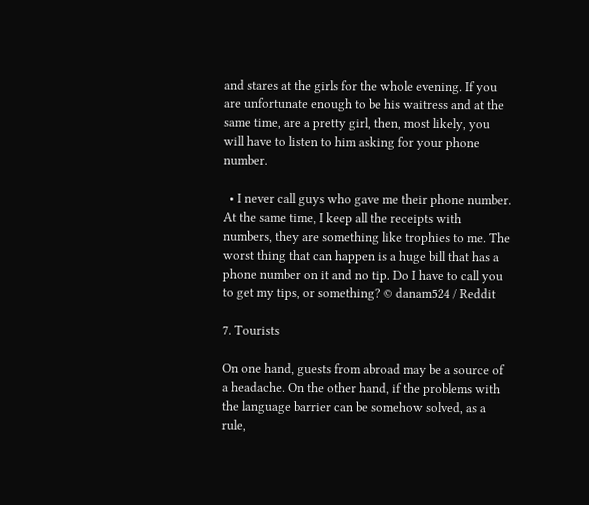and stares at the girls for the whole evening. If you are unfortunate enough to be his waitress and at the same time, are a pretty girl, then, most likely, you will have to listen to him asking for your phone number.

  • I never call guys who gave me their phone number. At the same time, I keep all the receipts with numbers, they are something like trophies to me. The worst thing that can happen is a huge bill that has a phone number on it and no tip. Do I have to call you to get my tips, or something? © danam524 / Reddit

7. Tourists

On one hand, guests from abroad may be a source of a headache. On the other hand, if the problems with the language barrier can be somehow solved, as a rule,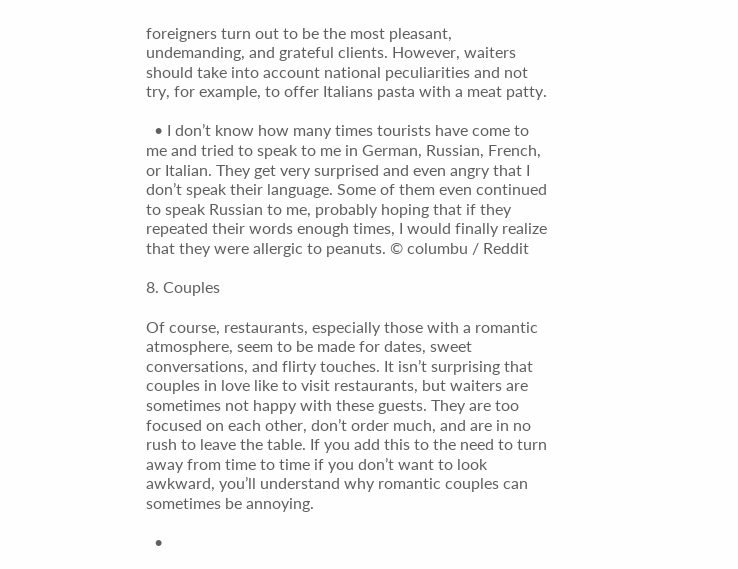foreigners turn out to be the most pleasant, undemanding, and grateful clients. However, waiters should take into account national peculiarities and not try, for example, to offer Italians pasta with a meat patty.

  • I don’t know how many times tourists have come to me and tried to speak to me in German, Russian, French, or Italian. They get very surprised and even angry that I don’t speak their language. Some of them even continued to speak Russian to me, probably hoping that if they repeated their words enough times, I would finally realize that they were allergic to peanuts. © columbu / Reddit

8. Couples

Of course, restaurants, especially those with a romantic atmosphere, seem to be made for dates, sweet conversations, and flirty touches. It isn’t surprising that couples in love like to visit restaurants, but waiters are sometimes not happy with these guests. They are too focused on each other, don’t order much, and are in no rush to leave the table. If you add this to the need to turn away from time to time if you don’t want to look awkward, you’ll understand why romantic couples can sometimes be annoying.

  •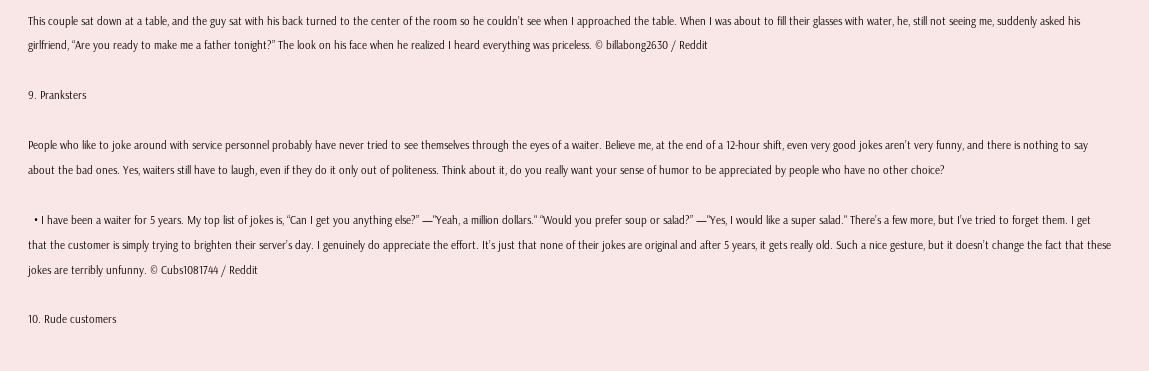This couple sat down at a table, and the guy sat with his back turned to the center of the room so he couldn’t see when I approached the table. When I was about to fill their glasses with water, he, still not seeing me, suddenly asked his girlfriend, “Are you ready to make me a father tonight?” The look on his face when he realized I heard everything was priceless. © billabong2630 / Reddit

9. Pranksters

People who like to joke around with service personnel probably have never tried to see themselves through the eyes of a waiter. Believe me, at the end of a 12-hour shift, even very good jokes aren’t very funny, and there is nothing to say about the bad ones. Yes, waiters still have to laugh, even if they do it only out of politeness. Think about it, do you really want your sense of humor to be appreciated by people who have no other choice?

  • I have been a waiter for 5 years. My top list of jokes is, “Can I get you anything else?” —"Yeah, a million dollars." “Would you prefer soup or salad?” —"Yes, I would like a super salad." There’s a few more, but I’ve tried to forget them. I get that the customer is simply trying to brighten their server’s day. I genuinely do appreciate the effort. It’s just that none of their jokes are original and after 5 years, it gets really old. Such a nice gesture, but it doesn’t change the fact that these jokes are terribly unfunny. © Cubs1081744 / Reddit

10. Rude customers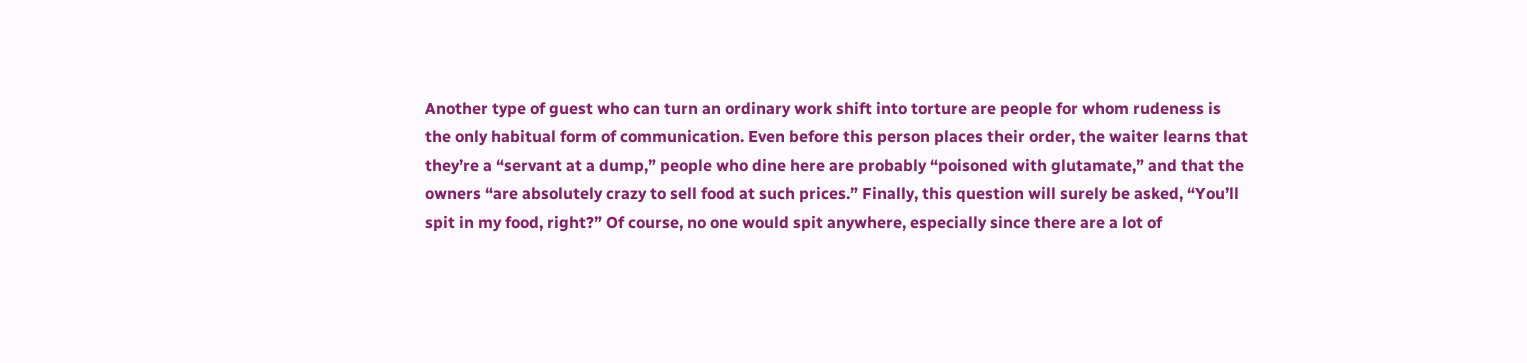Another type of guest who can turn an ordinary work shift into torture are people for whom rudeness is the only habitual form of communication. Even before this person places their order, the waiter learns that they’re a “servant at a dump,” people who dine here are probably “poisoned with glutamate,” and that the owners “are absolutely crazy to sell food at such prices.” Finally, this question will surely be asked, “You’ll spit in my food, right?” Of course, no one would spit anywhere, especially since there are a lot of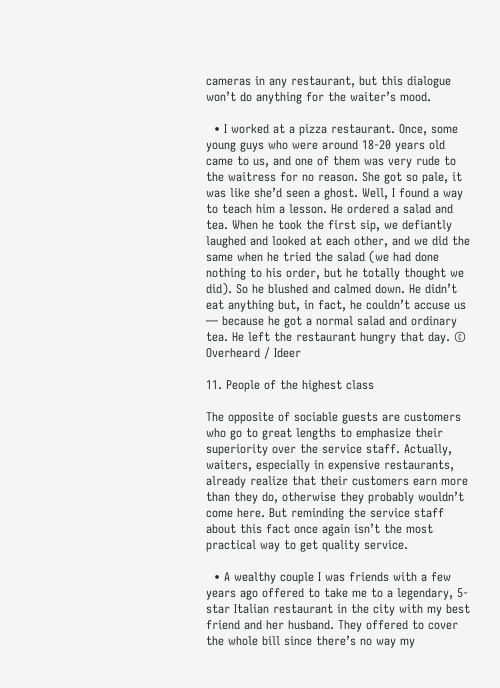cameras in any restaurant, but this dialogue won’t do anything for the waiter’s mood.

  • I worked at a pizza restaurant. Once, some young guys who were around 18-20 years old came to us, and one of them was very rude to the waitress for no reason. She got so pale, it was like she’d seen a ghost. Well, I found a way to teach him a lesson. He ordered a salad and tea. When he took the first sip, we defiantly laughed and looked at each other, and we did the same when he tried the salad (we had done nothing to his order, but he totally thought we did). So he blushed and calmed down. He didn’t eat anything but, in fact, he couldn’t accuse us — because he got a normal salad and ordinary tea. He left the restaurant hungry that day. © Overheard / Ideer

11. People of the highest class

The opposite of sociable guests are customers who go to great lengths to emphasize their superiority over the service staff. Actually, waiters, especially in expensive restaurants, already realize that their customers earn more than they do, otherwise they probably wouldn’t come here. But reminding the service staff about this fact once again isn’t the most practical way to get quality service.

  • A wealthy couple I was friends with a few years ago offered to take me to a legendary, 5-star Italian restaurant in the city with my best friend and her husband. They offered to cover the whole bill since there’s no way my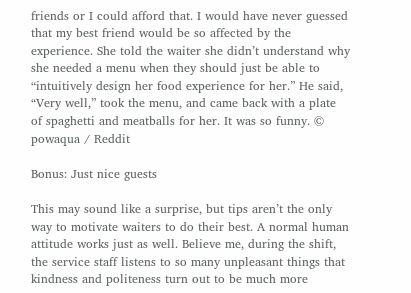friends or I could afford that. I would have never guessed that my best friend would be so affected by the experience. She told the waiter she didn’t understand why she needed a menu when they should just be able to “intuitively design her food experience for her.” He said, “Very well,” took the menu, and came back with a plate of spaghetti and meatballs for her. It was so funny. © powaqua / Reddit

Bonus: Just nice guests

This may sound like a surprise, but tips aren’t the only way to motivate waiters to do their best. A normal human attitude works just as well. Believe me, during the shift, the service staff listens to so many unpleasant things that kindness and politeness turn out to be much more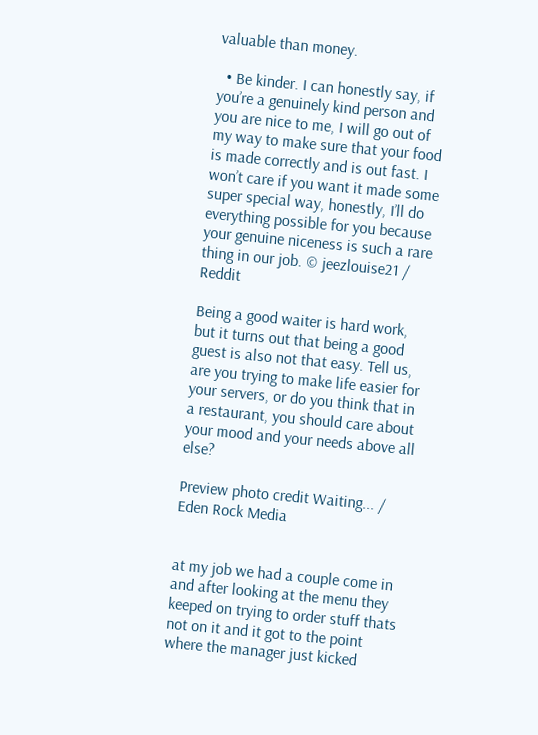valuable than money.

  • Be kinder. I can honestly say, if you’re a genuinely kind person and you are nice to me, I will go out of my way to make sure that your food is made correctly and is out fast. I won’t care if you want it made some super special way, honestly, I’ll do everything possible for you because your genuine niceness is such a rare thing in our job. © jeezlouise21 / Reddit

Being a good waiter is hard work, but it turns out that being a good guest is also not that easy. Tell us, are you trying to make life easier for your servers, or do you think that in a restaurant, you should care about your mood and your needs above all else?

Preview photo credit Waiting... / Eden Rock Media


at my job we had a couple come in and after looking at the menu they keeped on trying to order stuff thats not on it and it got to the point where the manager just kicked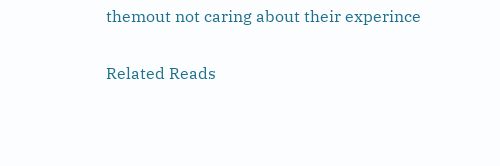themout not caring about their experince

Related Reads